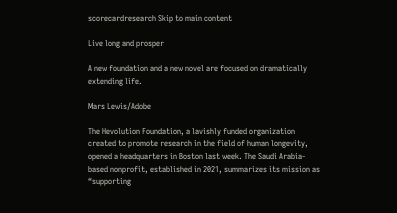scorecardresearch Skip to main content

Live long and prosper

A new foundation and a new novel are focused on dramatically extending life.

Mars Lewis/Adobe

The Hevolution Foundation, a lavishly funded organization created to promote research in the field of human longevity, opened a headquarters in Boston last week. The Saudi Arabia-based nonprofit, established in 2021, summarizes its mission as “supporting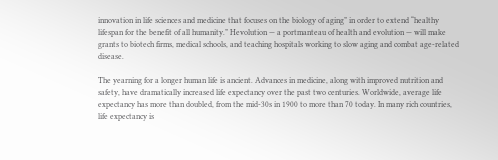innovation in life sciences and medicine that focuses on the biology of aging” in order to extend “healthy lifespan for the benefit of all humanity.” Hevolution — a portmanteau of health and evolution — will make grants to biotech firms, medical schools, and teaching hospitals working to slow aging and combat age-related disease.

The yearning for a longer human life is ancient. Advances in medicine, along with improved nutrition and safety, have dramatically increased life expectancy over the past two centuries. Worldwide, average life expectancy has more than doubled, from the mid-30s in 1900 to more than 70 today. In many rich countries, life expectancy is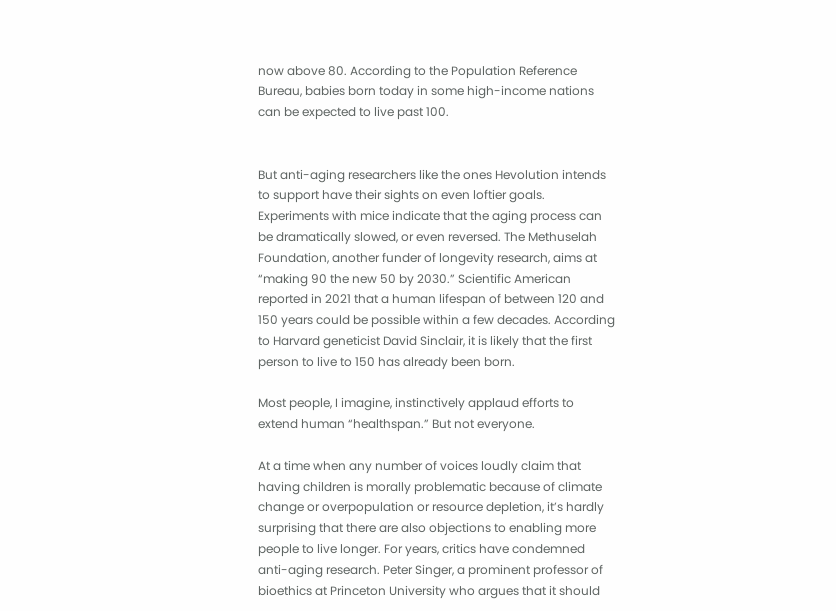now above 80. According to the Population Reference Bureau, babies born today in some high-income nations can be expected to live past 100.


But anti-aging researchers like the ones Hevolution intends to support have their sights on even loftier goals. Experiments with mice indicate that the aging process can be dramatically slowed, or even reversed. The Methuselah Foundation, another funder of longevity research, aims at “making 90 the new 50 by 2030.” Scientific American reported in 2021 that a human lifespan of between 120 and 150 years could be possible within a few decades. According to Harvard geneticist David Sinclair, it is likely that the first person to live to 150 has already been born.

Most people, I imagine, instinctively applaud efforts to extend human “healthspan.” But not everyone.

At a time when any number of voices loudly claim that having children is morally problematic because of climate change or overpopulation or resource depletion, it’s hardly surprising that there are also objections to enabling more people to live longer. For years, critics have condemned anti-aging research. Peter Singer, a prominent professor of bioethics at Princeton University who argues that it should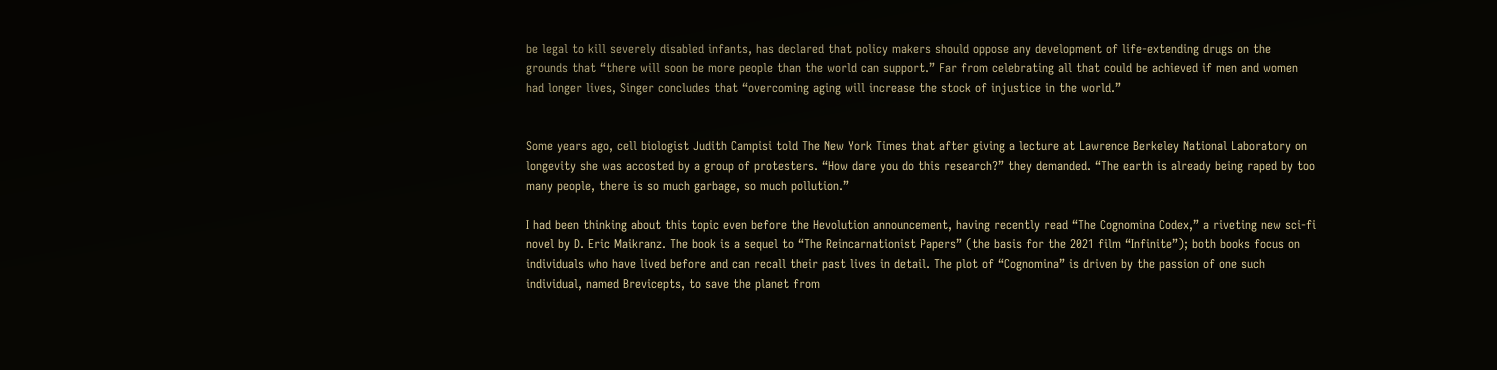be legal to kill severely disabled infants, has declared that policy makers should oppose any development of life-extending drugs on the grounds that “there will soon be more people than the world can support.” Far from celebrating all that could be achieved if men and women had longer lives, Singer concludes that “overcoming aging will increase the stock of injustice in the world.”


Some years ago, cell biologist Judith Campisi told The New York Times that after giving a lecture at Lawrence Berkeley National Laboratory on longevity she was accosted by a group of protesters. “How dare you do this research?” they demanded. “The earth is already being raped by too many people, there is so much garbage, so much pollution.”

I had been thinking about this topic even before the Hevolution announcement, having recently read “The Cognomina Codex,” a riveting new sci-fi novel by D. Eric Maikranz. The book is a sequel to “The Reincarnationist Papers” (the basis for the 2021 film “Infinite”); both books focus on individuals who have lived before and can recall their past lives in detail. The plot of “Cognomina” is driven by the passion of one such individual, named Brevicepts, to save the planet from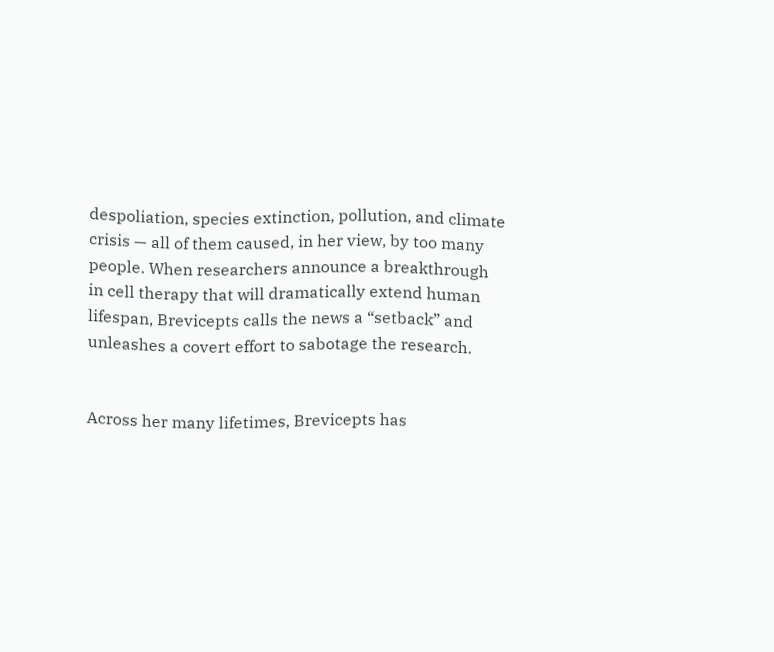despoliation, species extinction, pollution, and climate crisis — all of them caused, in her view, by too many people. When researchers announce a breakthrough in cell therapy that will dramatically extend human lifespan, Brevicepts calls the news a “setback” and unleashes a covert effort to sabotage the research.


Across her many lifetimes, Brevicepts has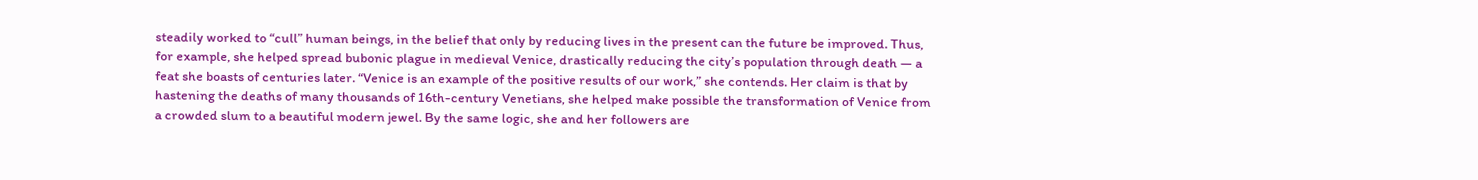steadily worked to “cull” human beings, in the belief that only by reducing lives in the present can the future be improved. Thus, for example, she helped spread bubonic plague in medieval Venice, drastically reducing the city’s population through death — a feat she boasts of centuries later. “Venice is an example of the positive results of our work,” she contends. Her claim is that by hastening the deaths of many thousands of 16th-century Venetians, she helped make possible the transformation of Venice from a crowded slum to a beautiful modern jewel. By the same logic, she and her followers are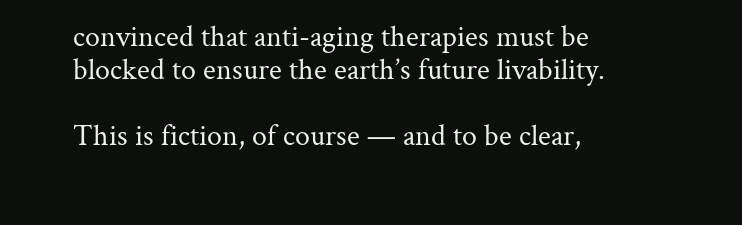convinced that anti-aging therapies must be blocked to ensure the earth’s future livability.

This is fiction, of course — and to be clear,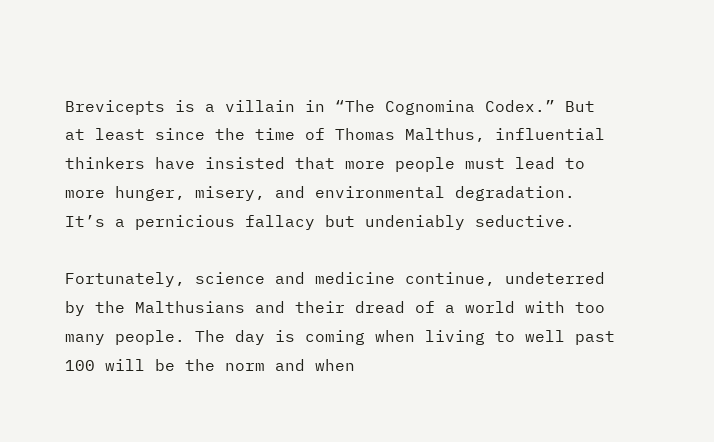Brevicepts is a villain in “The Cognomina Codex.” But at least since the time of Thomas Malthus, influential thinkers have insisted that more people must lead to more hunger, misery, and environmental degradation. It’s a pernicious fallacy but undeniably seductive.

Fortunately, science and medicine continue, undeterred by the Malthusians and their dread of a world with too many people. The day is coming when living to well past 100 will be the norm and when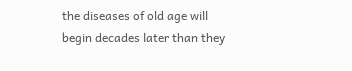the diseases of old age will begin decades later than they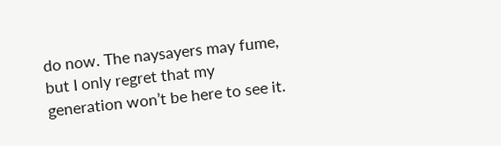do now. The naysayers may fume, but I only regret that my generation won’t be here to see it.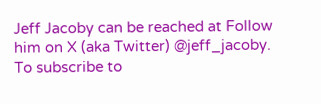Jeff Jacoby can be reached at Follow him on X (aka Twitter) @jeff_jacoby. To subscribe to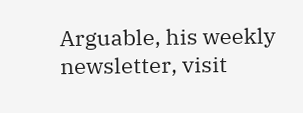Arguable, his weekly newsletter, visit